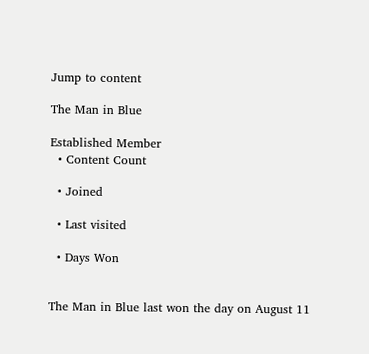Jump to content

The Man in Blue

Established Member
  • Content Count

  • Joined

  • Last visited

  • Days Won


The Man in Blue last won the day on August 11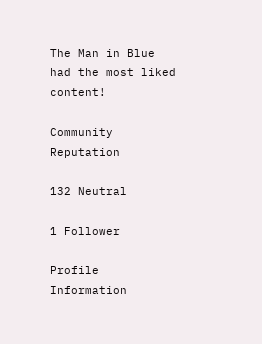The Man in Blue had the most liked content!

Community Reputation

132 Neutral

1 Follower

Profile Information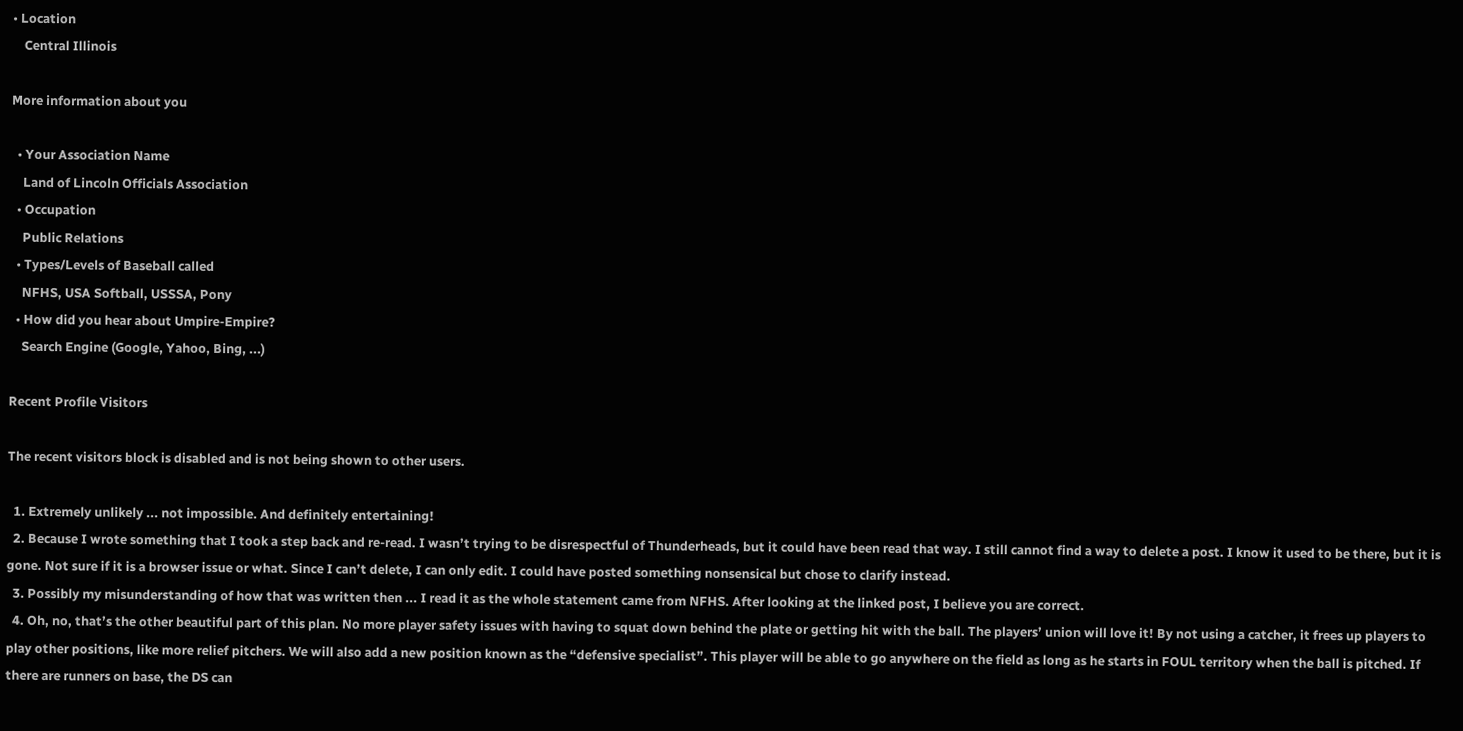• Location
    Central Illinois

More information about you

  • Your Association Name
    Land of Lincoln Officials Association
  • Occupation
    Public Relations
  • Types/Levels of Baseball called
    NFHS, USA Softball, USSSA, Pony
  • How did you hear about Umpire-Empire?
    Search Engine (Google, Yahoo, Bing, ...)

Recent Profile Visitors

The recent visitors block is disabled and is not being shown to other users.

  1. Extremely unlikely ... not impossible. And definitely entertaining!
  2. Because I wrote something that I took a step back and re-read. I wasn’t trying to be disrespectful of Thunderheads, but it could have been read that way. I still cannot find a way to delete a post. I know it used to be there, but it is gone. Not sure if it is a browser issue or what. Since I can’t delete, I can only edit. I could have posted something nonsensical but chose to clarify instead.
  3. Possibly my misunderstanding of how that was written then ... I read it as the whole statement came from NFHS. After looking at the linked post, I believe you are correct.
  4. Oh, no, that’s the other beautiful part of this plan. No more player safety issues with having to squat down behind the plate or getting hit with the ball. The players’ union will love it! By not using a catcher, it frees up players to play other positions, like more relief pitchers. We will also add a new position known as the “defensive specialist”. This player will be able to go anywhere on the field as long as he starts in FOUL territory when the ball is pitched. If there are runners on base, the DS can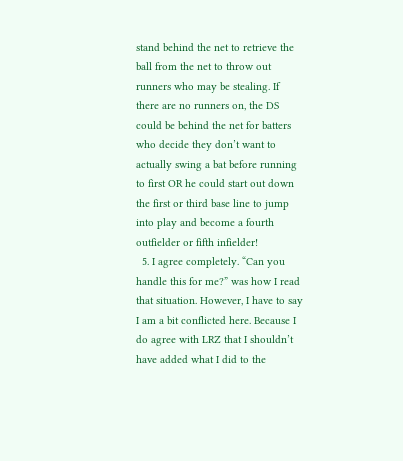stand behind the net to retrieve the ball from the net to throw out runners who may be stealing. If there are no runners on, the DS could be behind the net for batters who decide they don’t want to actually swing a bat before running to first OR he could start out down the first or third base line to jump into play and become a fourth outfielder or fifth infielder!
  5. I agree completely. “Can you handle this for me?” was how I read that situation. However, I have to say I am a bit conflicted here. Because I do agree with LRZ that I shouldn’t have added what I did to the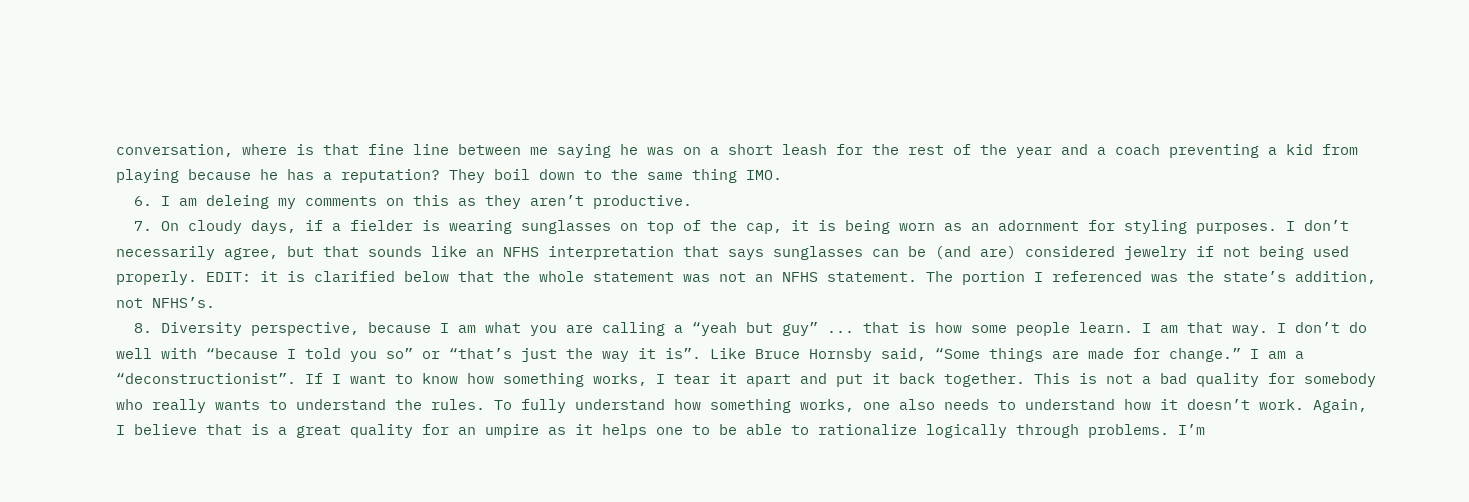conversation, where is that fine line between me saying he was on a short leash for the rest of the year and a coach preventing a kid from playing because he has a reputation? They boil down to the same thing IMO.
  6. I am deleing my comments on this as they aren’t productive.
  7. On cloudy days, if a fielder is wearing sunglasses on top of the cap, it is being worn as an adornment for styling purposes. I don’t necessarily agree, but that sounds like an NFHS interpretation that says sunglasses can be (and are) considered jewelry if not being used properly. EDIT: it is clarified below that the whole statement was not an NFHS statement. The portion I referenced was the state’s addition, not NFHS’s.
  8. Diversity perspective, because I am what you are calling a “yeah but guy” ... that is how some people learn. I am that way. I don’t do well with “because I told you so” or “that’s just the way it is”. Like Bruce Hornsby said, “Some things are made for change.” I am a “deconstructionist”. If I want to know how something works, I tear it apart and put it back together. This is not a bad quality for somebody who really wants to understand the rules. To fully understand how something works, one also needs to understand how it doesn’t work. Again, I believe that is a great quality for an umpire as it helps one to be able to rationalize logically through problems. I’m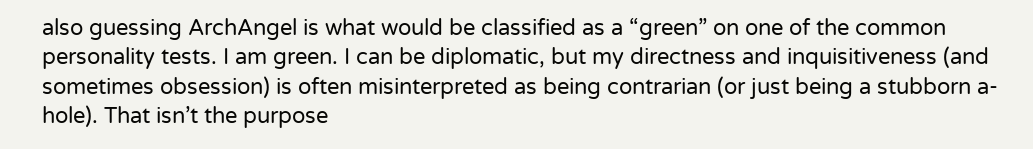also guessing ArchAngel is what would be classified as a “green” on one of the common personality tests. I am green. I can be diplomatic, but my directness and inquisitiveness (and sometimes obsession) is often misinterpreted as being contrarian (or just being a stubborn a-hole). That isn’t the purpose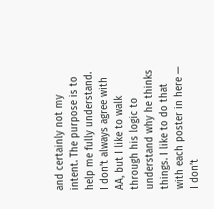and certainly not my intent. The purpose is to help me fully understand. I don’t always agree with AA, but I like to walk through his logic to understand why he thinks things. I like to do that with each poster in here — I don’t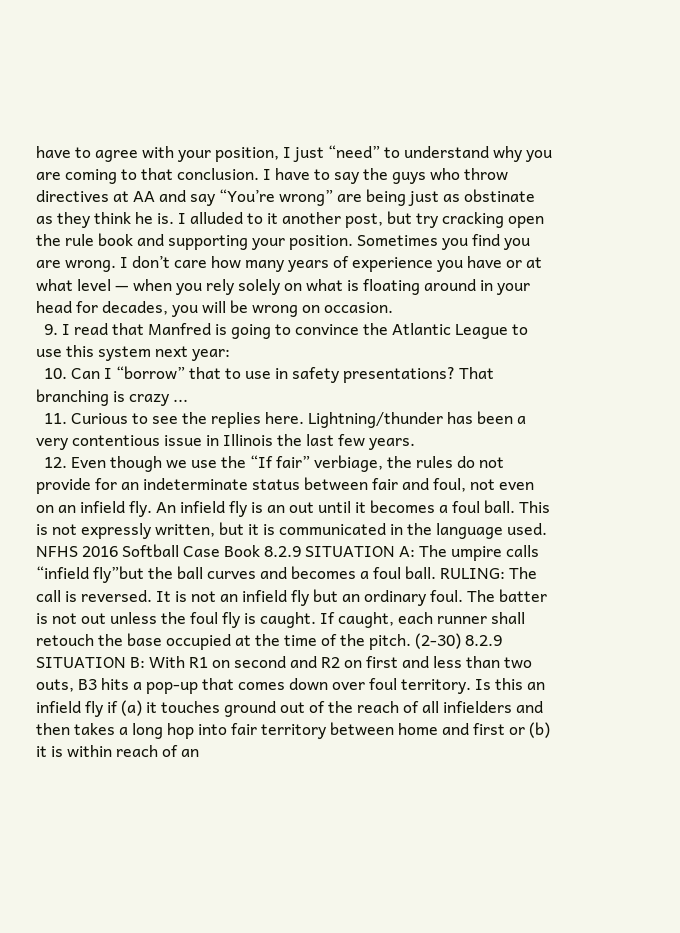have to agree with your position, I just “need” to understand why you are coming to that conclusion. I have to say the guys who throw directives at AA and say “You’re wrong” are being just as obstinate as they think he is. I alluded to it another post, but try cracking open the rule book and supporting your position. Sometimes you find you are wrong. I don’t care how many years of experience you have or at what level — when you rely solely on what is floating around in your head for decades, you will be wrong on occasion.
  9. I read that Manfred is going to convince the Atlantic League to use this system next year:
  10. Can I “borrow” that to use in safety presentations? That branching is crazy ...
  11. Curious to see the replies here. Lightning/thunder has been a very contentious issue in Illinois the last few years.
  12. Even though we use the “If fair” verbiage, the rules do not provide for an indeterminate status between fair and foul, not even on an infield fly. An infield fly is an out until it becomes a foul ball. This is not expressly written, but it is communicated in the language used. NFHS 2016 Softball Case Book 8.2.9 SITUATION A: The umpire calls “infield fly”but the ball curves and becomes a foul ball. RULING: The call is reversed. It is not an infield fly but an ordinary foul. The batter is not out unless the foul fly is caught. If caught, each runner shall retouch the base occupied at the time of the pitch. (2-30) 8.2.9 SITUATION B: With R1 on second and R2 on first and less than two outs, B3 hits a pop-up that comes down over foul territory. Is this an infield fly if (a) it touches ground out of the reach of all infielders and then takes a long hop into fair territory between home and first or (b) it is within reach of an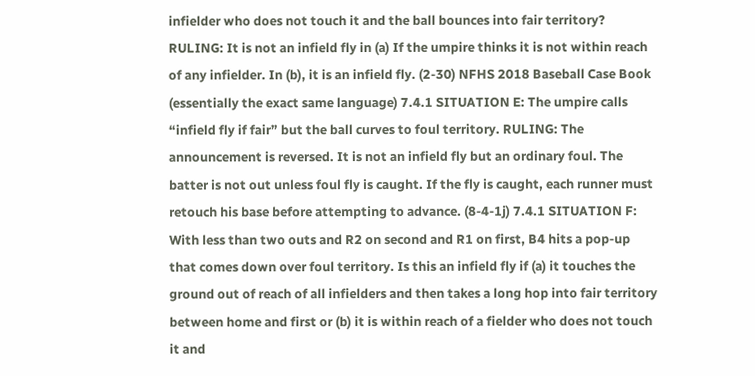infielder who does not touch it and the ball bounces into fair territory? RULING: It is not an infield fly in (a) If the umpire thinks it is not within reach of any infielder. In (b), it is an infield fly. (2-30) NFHS 2018 Baseball Case Book (essentially the exact same language) 7.4.1 SITUATION E: The umpire calls “infield fly if fair” but the ball curves to foul territory. RULING: The announcement is reversed. It is not an infield fly but an ordinary foul. The batter is not out unless foul fly is caught. If the fly is caught, each runner must retouch his base before attempting to advance. (8-4-1j) 7.4.1 SITUATION F: With less than two outs and R2 on second and R1 on first, B4 hits a pop-up that comes down over foul territory. Is this an infield fly if (a) it touches the ground out of reach of all infielders and then takes a long hop into fair territory between home and first or (b) it is within reach of a fielder who does not touch it and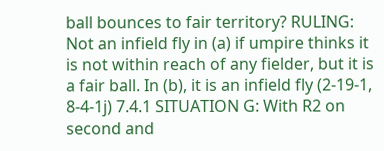ball bounces to fair territory? RULING: Not an infield fly in (a) if umpire thinks it is not within reach of any fielder, but it is a fair ball. In (b), it is an infield fly (2-19-1, 8-4-1j) 7.4.1 SITUATION G: With R2 on second and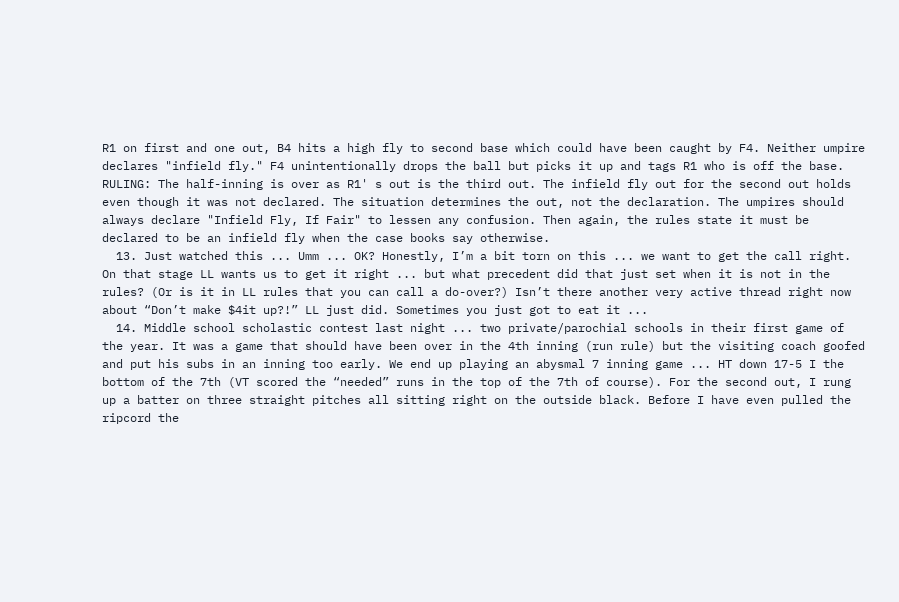R1 on first and one out, B4 hits a high fly to second base which could have been caught by F4. Neither umpire declares "infield fly." F4 unintentionally drops the ball but picks it up and tags R1 who is off the base. RULING: The half-inning is over as R1' s out is the third out. The infield fly out for the second out holds even though it was not declared. The situation determines the out, not the declaration. The umpires should always declare "Infield Fly, If Fair" to lessen any confusion. Then again, the rules state it must be declared to be an infield fly when the case books say otherwise.
  13. Just watched this ... Umm ... OK? Honestly, I’m a bit torn on this ... we want to get the call right. On that stage LL wants us to get it right ... but what precedent did that just set when it is not in the rules? (Or is it in LL rules that you can call a do-over?) Isn’t there another very active thread right now about “Don’t make $4it up?!” LL just did. Sometimes you just got to eat it ...
  14. Middle school scholastic contest last night ... two private/parochial schools in their first game of the year. It was a game that should have been over in the 4th inning (run rule) but the visiting coach goofed and put his subs in an inning too early. We end up playing an abysmal 7 inning game ... HT down 17-5 I the bottom of the 7th (VT scored the “needed” runs in the top of the 7th of course). For the second out, I rung up a batter on three straight pitches all sitting right on the outside black. Before I have even pulled the ripcord the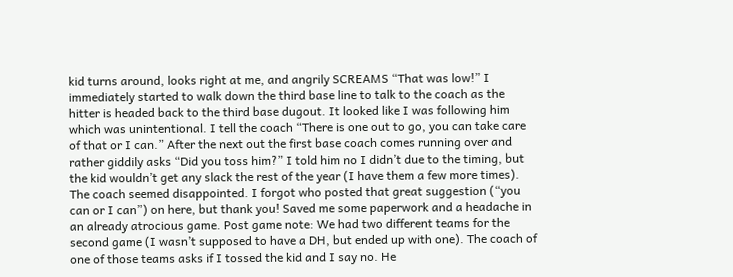kid turns around, looks right at me, and angrily SCREAMS “That was low!” I immediately started to walk down the third base line to talk to the coach as the hitter is headed back to the third base dugout. It looked like I was following him which was unintentional. I tell the coach “There is one out to go, you can take care of that or I can.” After the next out the first base coach comes running over and rather giddily asks “Did you toss him?” I told him no I didn’t due to the timing, but the kid wouldn’t get any slack the rest of the year (I have them a few more times). The coach seemed disappointed. I forgot who posted that great suggestion (“you can or I can”) on here, but thank you! Saved me some paperwork and a headache in an already atrocious game. Post game note: We had two different teams for the second game (I wasn’t supposed to have a DH, but ended up with one). The coach of one of those teams asks if I tossed the kid and I say no. He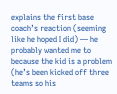explains the first base coach’s reaction (seeming like he hoped I did) — he probably wanted me to because the kid is a problem (he’s been kicked off three teams so his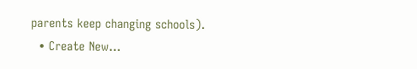parents keep changing schools).
  • Create New...